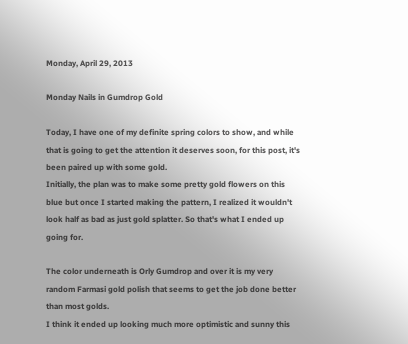Monday, April 29, 2013

Monday Nails in Gumdrop Gold

Today, I have one of my definite spring colors to show, and while that is going to get the attention it deserves soon, for this post, it's been paired up with some gold.
Initially, the plan was to make some pretty gold flowers on this blue but once I started making the pattern, I realized it wouldn't look half as bad as just gold splatter. So that's what I ended up going for.

The color underneath is Orly Gumdrop and over it is my very random Farmasi gold polish that seems to get the job done better than most golds.
I think it ended up looking much more optimistic and sunny this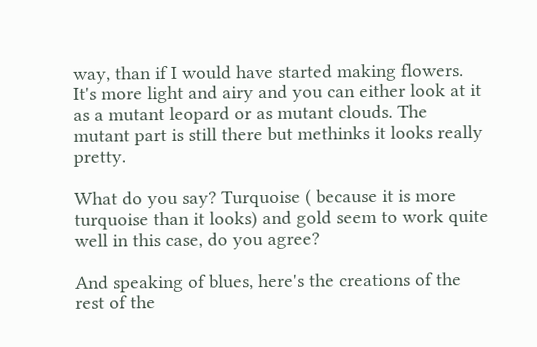way, than if I would have started making flowers. It's more light and airy and you can either look at it as a mutant leopard or as mutant clouds. The mutant part is still there but methinks it looks really pretty.

What do you say? Turquoise ( because it is more turquoise than it looks) and gold seem to work quite well in this case, do you agree?

And speaking of blues, here's the creations of the rest of the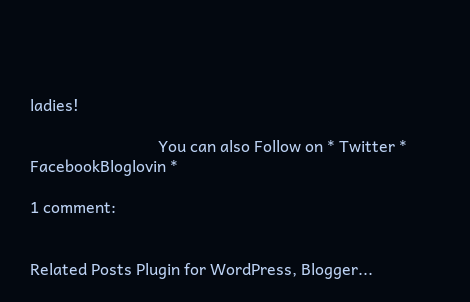ladies!

                                You can also Follow on * Twitter * FacebookBloglovin *

1 comment:


Related Posts Plugin for WordPress, Blogger...